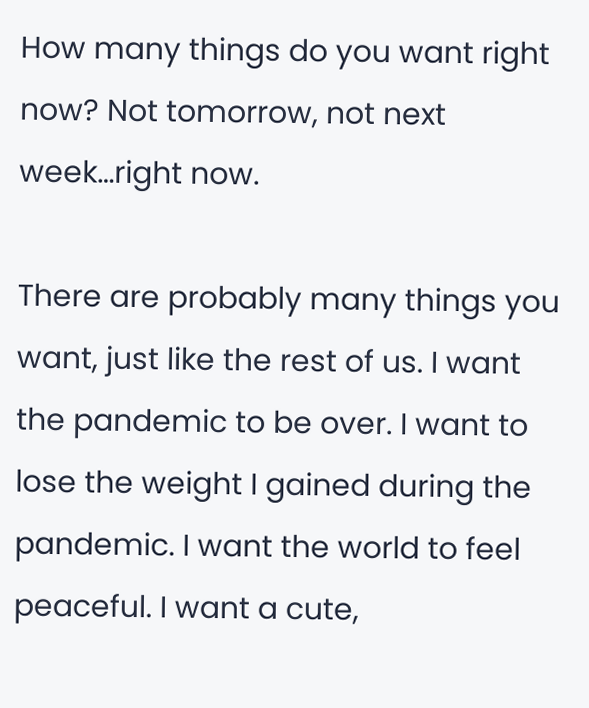How many things do you want right now? Not tomorrow, not next week…right now.

There are probably many things you want, just like the rest of us. I want the pandemic to be over. I want to lose the weight I gained during the pandemic. I want the world to feel peaceful. I want a cute,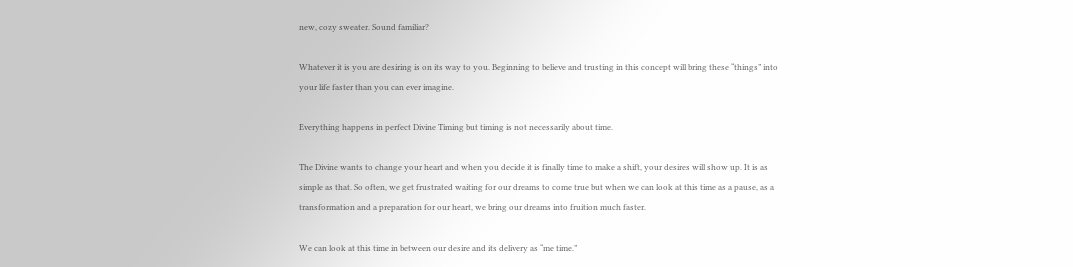new, cozy sweater. Sound familiar?

Whatever it is you are desiring is on its way to you. Beginning to believe and trusting in this concept will bring these “things” into your life faster than you can ever imagine.

Everything happens in perfect Divine Timing but timing is not necessarily about time.

The Divine wants to change your heart and when you decide it is finally time to make a shift, your desires will show up. It is as simple as that. So often, we get frustrated waiting for our dreams to come true but when we can look at this time as a pause, as a transformation and a preparation for our heart, we bring our dreams into fruition much faster.

We can look at this time in between our desire and its delivery as “me time.”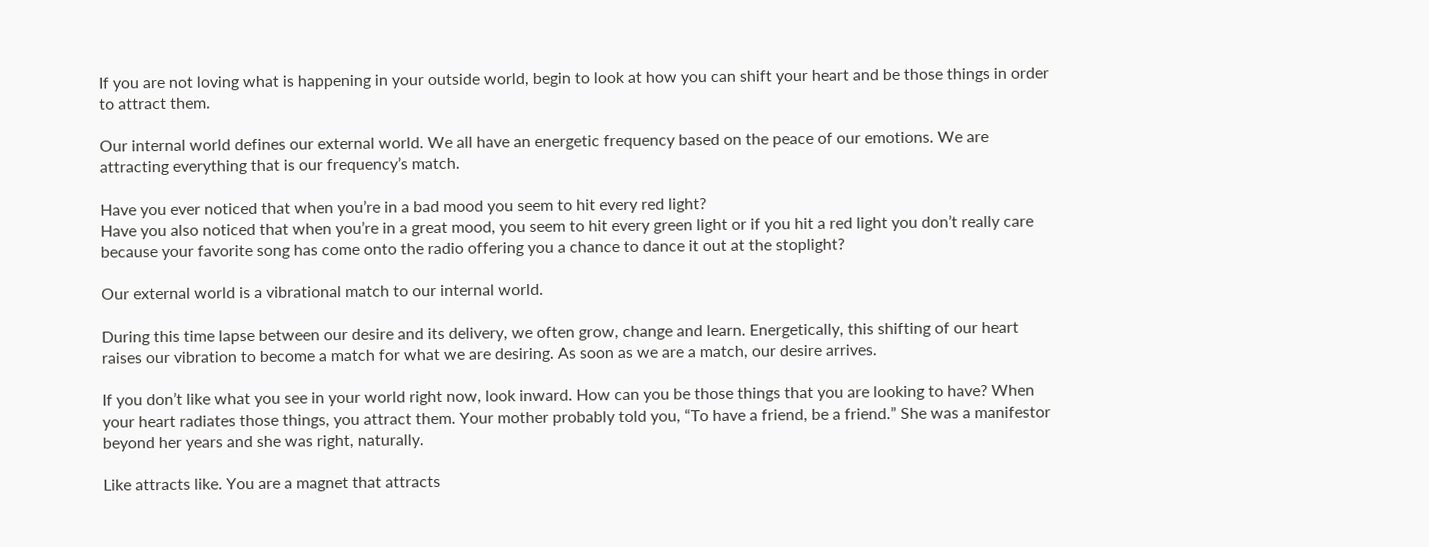If you are not loving what is happening in your outside world, begin to look at how you can shift your heart and be those things in order to attract them.

Our internal world defines our external world. We all have an energetic frequency based on the peace of our emotions. We are attracting everything that is our frequency’s match.

Have you ever noticed that when you’re in a bad mood you seem to hit every red light?
Have you also noticed that when you’re in a great mood, you seem to hit every green light or if you hit a red light you don’t really care because your favorite song has come onto the radio offering you a chance to dance it out at the stoplight?

Our external world is a vibrational match to our internal world.

During this time lapse between our desire and its delivery, we often grow, change and learn. Energetically, this shifting of our heart raises our vibration to become a match for what we are desiring. As soon as we are a match, our desire arrives.

If you don’t like what you see in your world right now, look inward. How can you be those things that you are looking to have? When your heart radiates those things, you attract them. Your mother probably told you, “To have a friend, be a friend.” She was a manifestor beyond her years and she was right, naturally.

Like attracts like. You are a magnet that attracts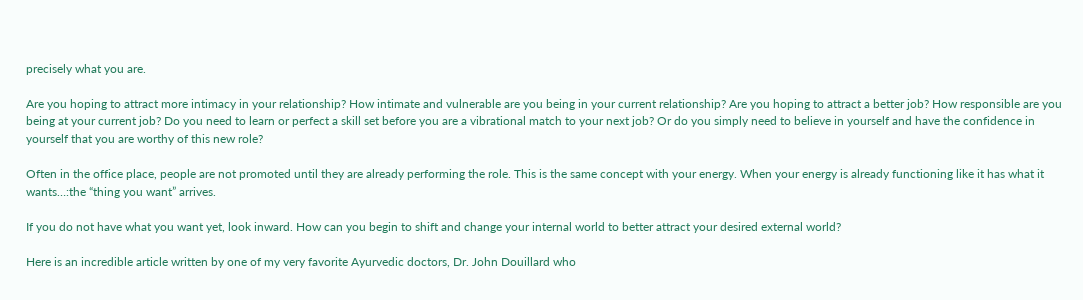precisely what you are.

Are you hoping to attract more intimacy in your relationship? How intimate and vulnerable are you being in your current relationship? Are you hoping to attract a better job? How responsible are you being at your current job? Do you need to learn or perfect a skill set before you are a vibrational match to your next job? Or do you simply need to believe in yourself and have the confidence in yourself that you are worthy of this new role?

Often in the office place, people are not promoted until they are already performing the role. This is the same concept with your energy. When your energy is already functioning like it has what it wants…:the “thing you want” arrives.

If you do not have what you want yet, look inward. How can you begin to shift and change your internal world to better attract your desired external world?

Here is an incredible article written by one of my very favorite Ayurvedic doctors, Dr. John Douillard who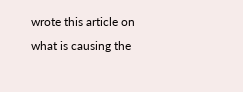wrote this article on what is causing the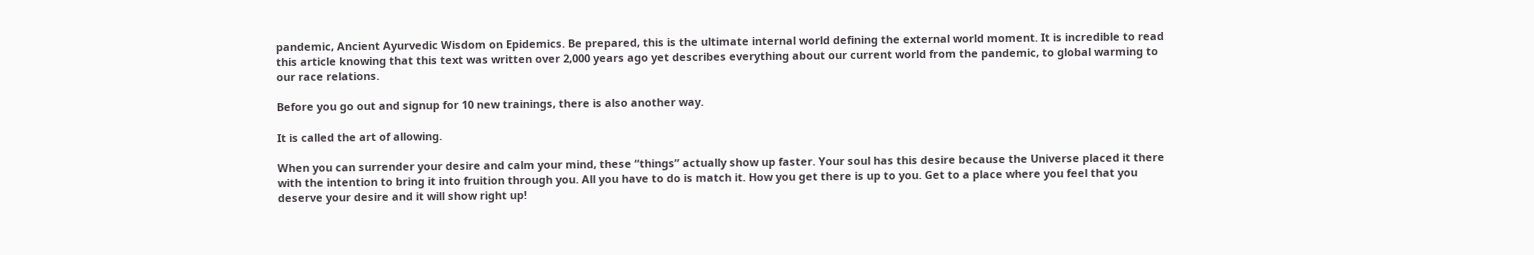pandemic, Ancient Ayurvedic Wisdom on Epidemics. Be prepared, this is the ultimate internal world defining the external world moment. It is incredible to read this article knowing that this text was written over 2,000 years ago yet describes everything about our current world from the pandemic, to global warming to our race relations.

Before you go out and signup for 10 new trainings, there is also another way.

It is called the art of allowing.

When you can surrender your desire and calm your mind, these “things” actually show up faster. Your soul has this desire because the Universe placed it there with the intention to bring it into fruition through you. All you have to do is match it. How you get there is up to you. Get to a place where you feel that you deserve your desire and it will show right up!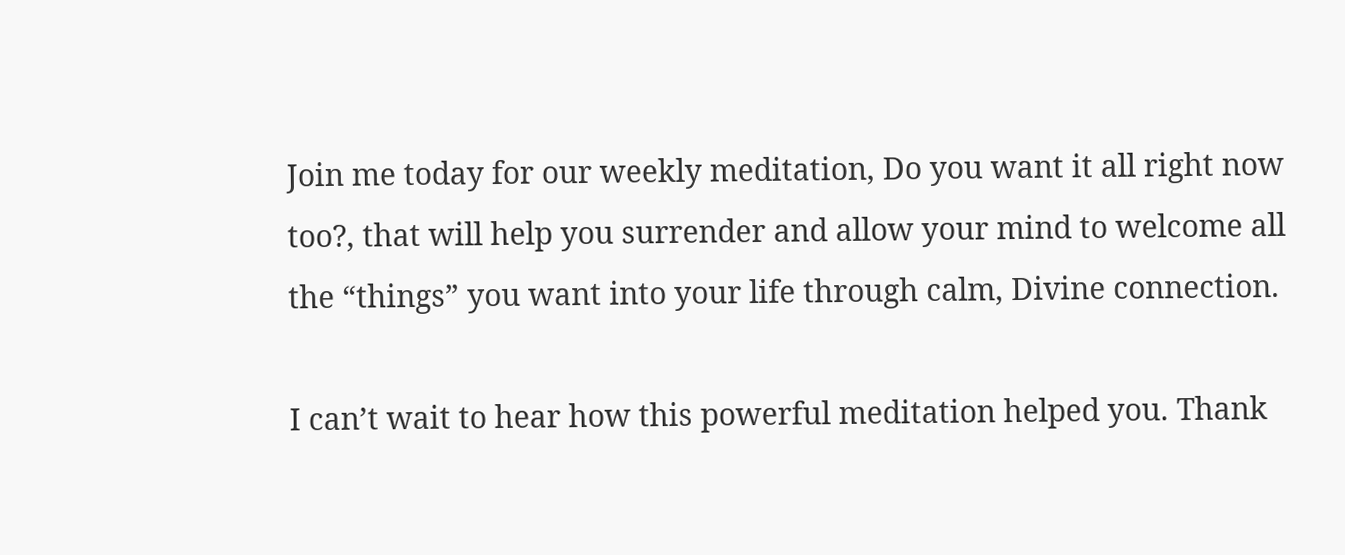Join me today for our weekly meditation, Do you want it all right now too?, that will help you surrender and allow your mind to welcome all the “things” you want into your life through calm, Divine connection.

I can’t wait to hear how this powerful meditation helped you. Thank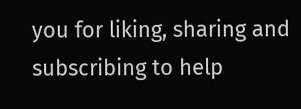you for liking, sharing and subscribing to help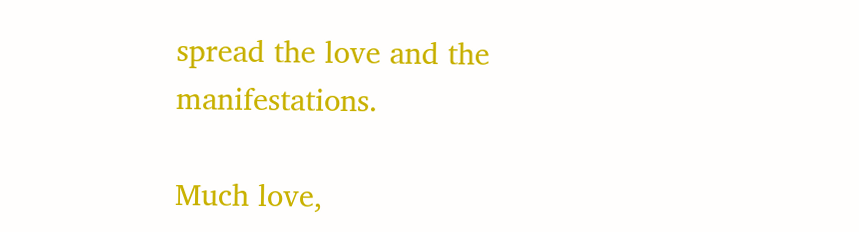spread the love and the manifestations.

Much love,